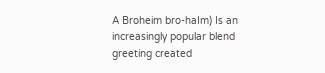A Broheim bro-haIm) Is an increasingly popular blend greeting created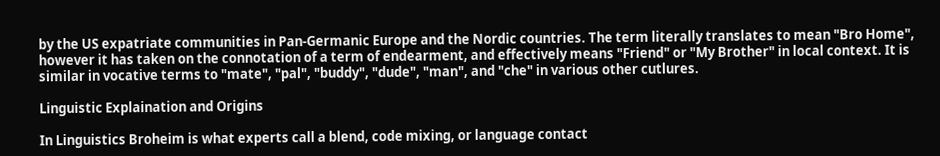by the US expatriate communities in Pan-Germanic Europe and the Nordic countries. The term literally translates to mean "Bro Home", however it has taken on the connotation of a term of endearment, and effectively means "Friend" or "My Brother" in local context. It is similar in vocative terms to "mate", "pal", "buddy", "dude", "man", and "che" in various other cutlures.

Linguistic Explaination and Origins

In Linguistics Broheim is what experts call a blend, code mixing, or language contact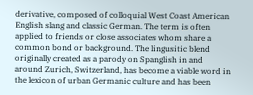derivative, composed of colloquial West Coast American English slang and classic German. The term is often applied to friends or close associates whom share a common bond or background. The lingusitic blend originally created as a parody on Spanglish in and around Zurich, Switzerland, has become a viable word in the lexicon of urban Germanic culture and has been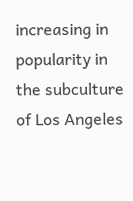increasing in popularity in the subculture of Los Angeles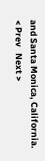and Santa Monica, California.
< Prev   Next >